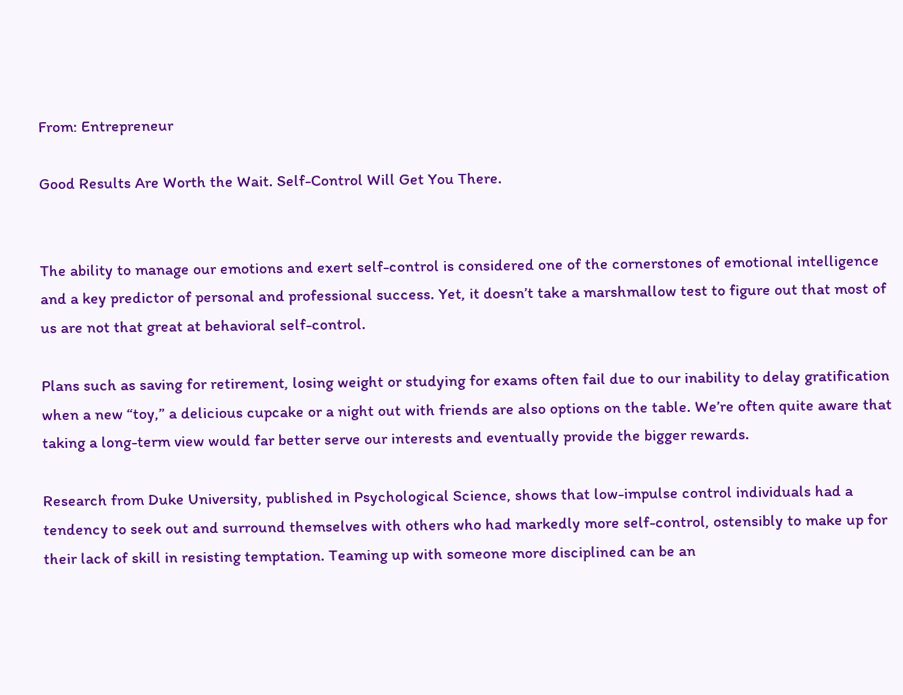From: Entrepreneur

Good Results Are Worth the Wait. Self-Control Will Get You There.


The ability to manage our emotions and exert self-control is considered one of the cornerstones of emotional intelligence and a key predictor of personal and professional success. Yet, it doesn’t take a marshmallow test to figure out that most of us are not that great at behavioral self-control.

Plans such as saving for retirement, losing weight or studying for exams often fail due to our inability to delay gratification when a new “toy,” a delicious cupcake or a night out with friends are also options on the table. We’re often quite aware that taking a long-term view would far better serve our interests and eventually provide the bigger rewards.

Research from Duke University, published in Psychological Science, shows that low-impulse control individuals had a tendency to seek out and surround themselves with others who had markedly more self-control, ostensibly to make up for their lack of skill in resisting temptation. Teaming up with someone more disciplined can be an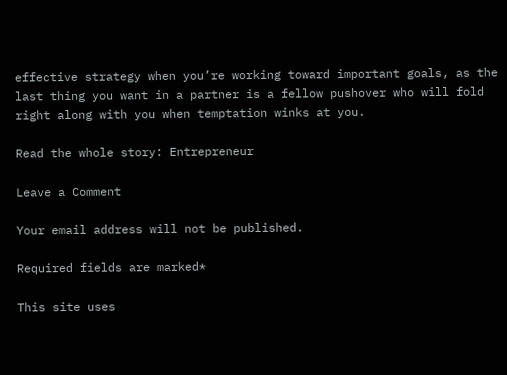effective strategy when you’re working toward important goals, as the last thing you want in a partner is a fellow pushover who will fold right along with you when temptation winks at you.

Read the whole story: Entrepreneur

Leave a Comment

Your email address will not be published.

Required fields are marked*

This site uses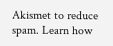Akismet to reduce spam. Learn how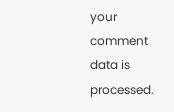your comment data is processed.